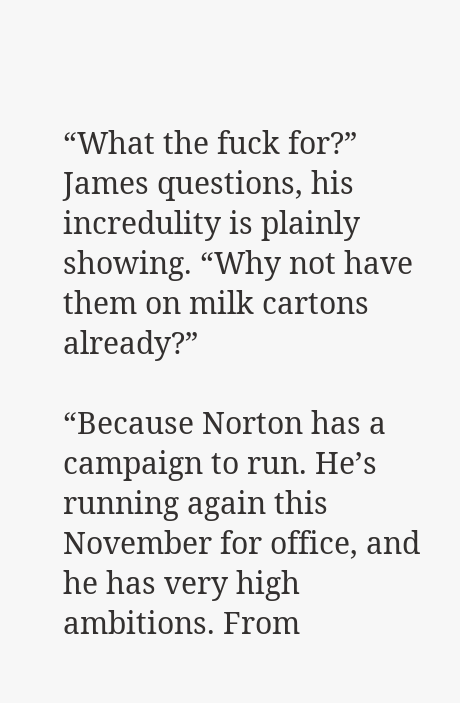“What the fuck for?” James questions, his incredulity is plainly showing. “Why not have them on milk cartons already?”

“Because Norton has a campaign to run. He’s running again this November for office, and he has very high ambitions. From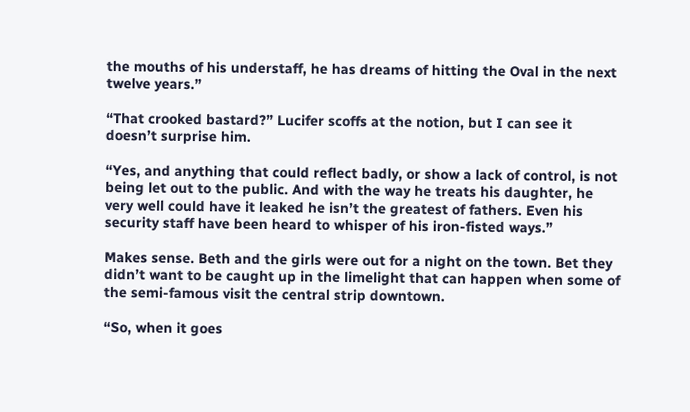the mouths of his understaff, he has dreams of hitting the Oval in the next twelve years.”

“That crooked bastard?” Lucifer scoffs at the notion, but I can see it doesn’t surprise him.

“Yes, and anything that could reflect badly, or show a lack of control, is not being let out to the public. And with the way he treats his daughter, he very well could have it leaked he isn’t the greatest of fathers. Even his security staff have been heard to whisper of his iron-fisted ways.”

Makes sense. Beth and the girls were out for a night on the town. Bet they didn’t want to be caught up in the limelight that can happen when some of the semi-famous visit the central strip downtown.

“So, when it goes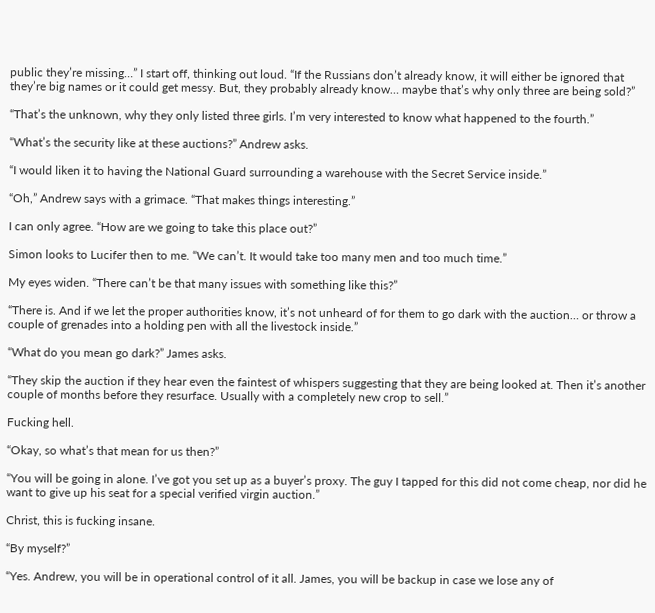public they’re missing…” I start off, thinking out loud. “If the Russians don’t already know, it will either be ignored that they’re big names or it could get messy. But, they probably already know… maybe that’s why only three are being sold?”

“That’s the unknown, why they only listed three girls. I’m very interested to know what happened to the fourth.”

“What’s the security like at these auctions?” Andrew asks.

“I would liken it to having the National Guard surrounding a warehouse with the Secret Service inside.”

“Oh,” Andrew says with a grimace. “That makes things interesting.”

I can only agree. “How are we going to take this place out?”

Simon looks to Lucifer then to me. “We can’t. It would take too many men and too much time.”

My eyes widen. “There can’t be that many issues with something like this?”

“There is. And if we let the proper authorities know, it’s not unheard of for them to go dark with the auction… or throw a couple of grenades into a holding pen with all the livestock inside.”

“What do you mean go dark?” James asks.

“They skip the auction if they hear even the faintest of whispers suggesting that they are being looked at. Then it’s another couple of months before they resurface. Usually with a completely new crop to sell.”

Fucking hell.

“Okay, so what’s that mean for us then?”

“You will be going in alone. I’ve got you set up as a buyer’s proxy. The guy I tapped for this did not come cheap, nor did he want to give up his seat for a special verified virgin auction.”

Christ, this is fucking insane.

“By myself?”

“Yes. Andrew, you will be in operational control of it all. James, you will be backup in case we lose any of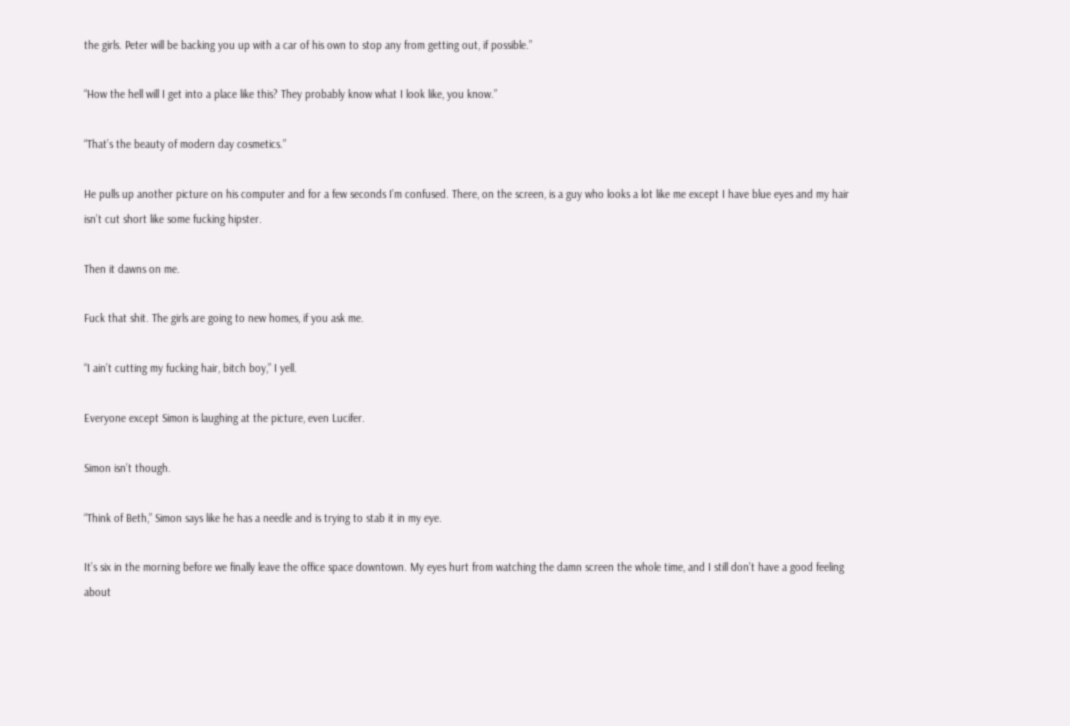the girls. Peter will be backing you up with a car of his own to stop any from getting out, if possible.”

“How the hell will I get into a place like this? They probably know what I look like, you know.”

“That’s the beauty of modern day cosmetics.”

He pulls up another picture on his computer and for a few seconds I’m confused. There, on the screen, is a guy who looks a lot like me except I have blue eyes and my hair isn’t cut short like some fucking hipster.

Then it dawns on me.

Fuck that shit. The girls are going to new homes, if you ask me.

“I ain’t cutting my fucking hair, bitch boy,” I yell.

Everyone except Simon is laughing at the picture, even Lucifer.

Simon isn’t though.

“Think of Beth,” Simon says like he has a needle and is trying to stab it in my eye.

It’s six in the morning before we finally leave the office space downtown. My eyes hurt from watching the damn screen the whole time, and I still don’t have a good feeling about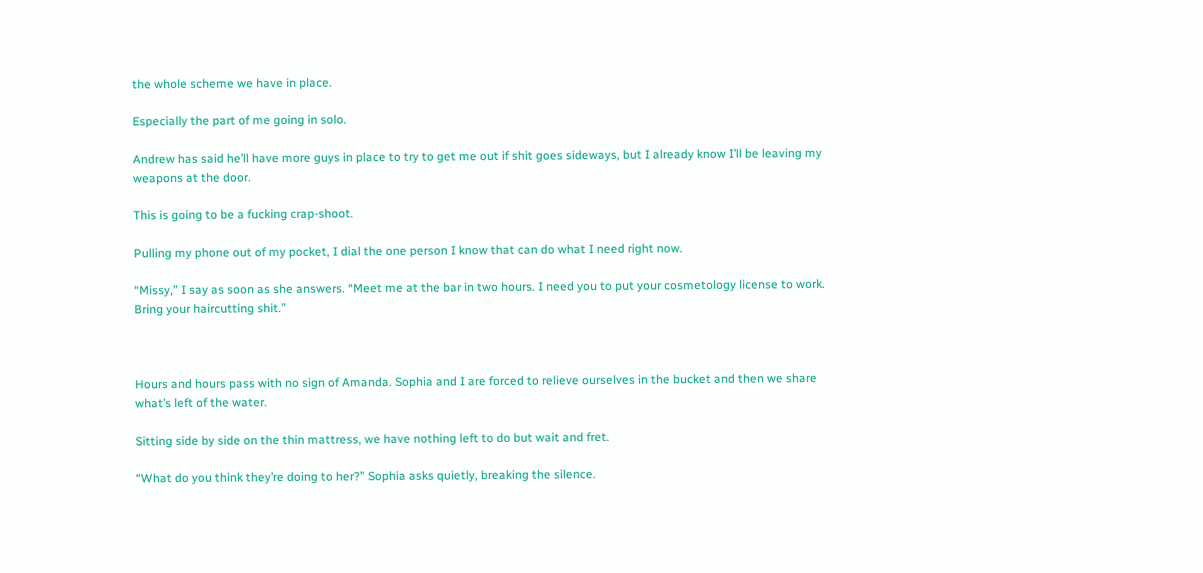the whole scheme we have in place.

Especially the part of me going in solo.

Andrew has said he’ll have more guys in place to try to get me out if shit goes sideways, but I already know I’ll be leaving my weapons at the door.

This is going to be a fucking crap-shoot.

Pulling my phone out of my pocket, I dial the one person I know that can do what I need right now.

“Missy,” I say as soon as she answers. “Meet me at the bar in two hours. I need you to put your cosmetology license to work. Bring your haircutting shit.”



Hours and hours pass with no sign of Amanda. Sophia and I are forced to relieve ourselves in the bucket and then we share what’s left of the water.

Sitting side by side on the thin mattress, we have nothing left to do but wait and fret.

“What do you think they’re doing to her?” Sophia asks quietly, breaking the silence.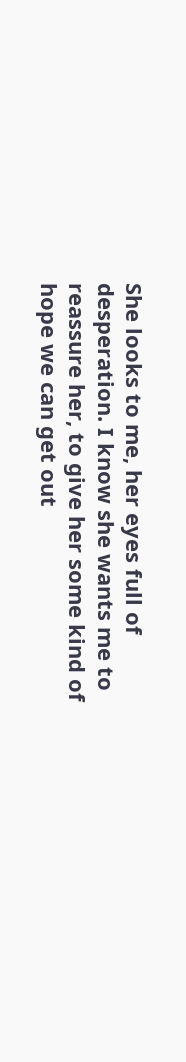She looks to me, her eyes full of desperation. I know she wants me to reassure her, to give her some kind of hope we can get out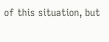of this situation, but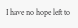I have no hope left to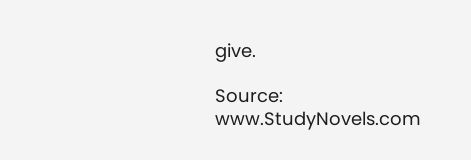give.

Source: www.StudyNovels.com